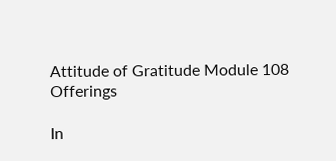Attitude of Gratitude Module 108 Offerings

In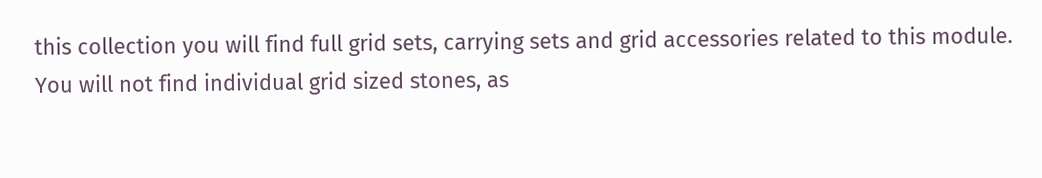this collection you will find full grid sets, carrying sets and grid accessories related to this module. You will not find individual grid sized stones, as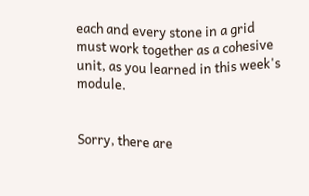each and every stone in a grid must work together as a cohesive unit, as you learned in this week's module.


Sorry, there are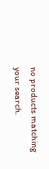no products matching your search.